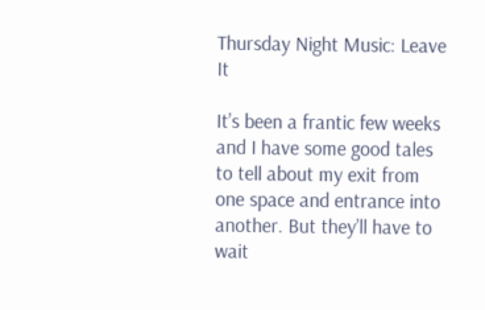Thursday Night Music: Leave It

It’s been a frantic few weeks and I have some good tales to tell about my exit from one space and entrance into another. But they’ll have to wait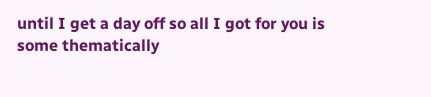until I get a day off so all I got for you is some thematically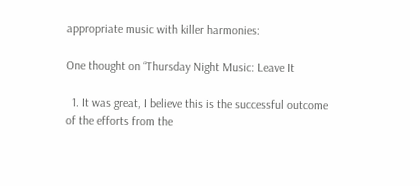appropriate music with killer harmonies:

One thought on “Thursday Night Music: Leave It

  1. It was great, I believe this is the successful outcome of the efforts from the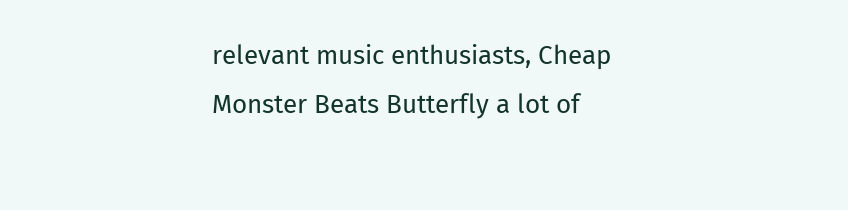relevant music enthusiasts, Cheap Monster Beats Butterfly a lot of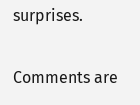surprises.

Comments are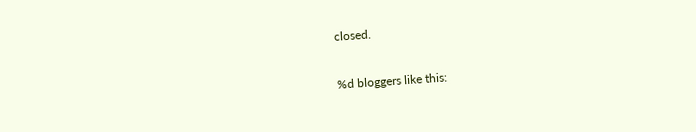closed.

%d bloggers like this: